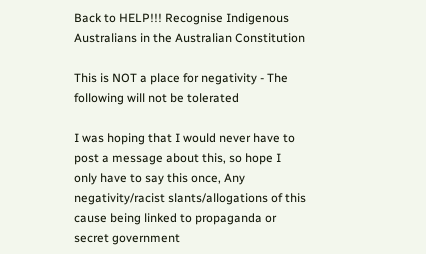Back to HELP!!! Recognise Indigenous Australians in the Australian Constitution

This is NOT a place for negativity - The following will not be tolerated

I was hoping that I would never have to post a message about this, so hope I only have to say this once, Any negativity/racist slants/allogations of this cause being linked to propaganda or secret government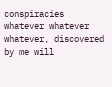conspiracies whatever whatever whatever, discovered by me will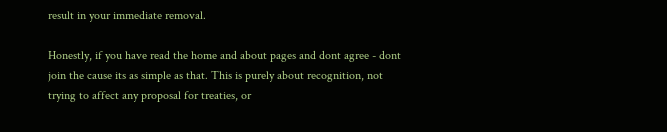result in your immediate removal.

Honestly, if you have read the home and about pages and dont agree - dont join the cause its as simple as that. This is purely about recognition, not trying to affect any proposal for treaties, or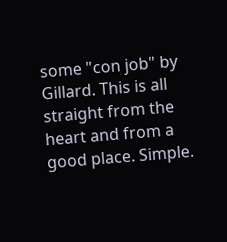some "con job" by Gillard. This is all straight from the heart and from a good place. Simple.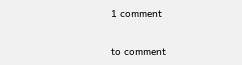1 comment

to comment